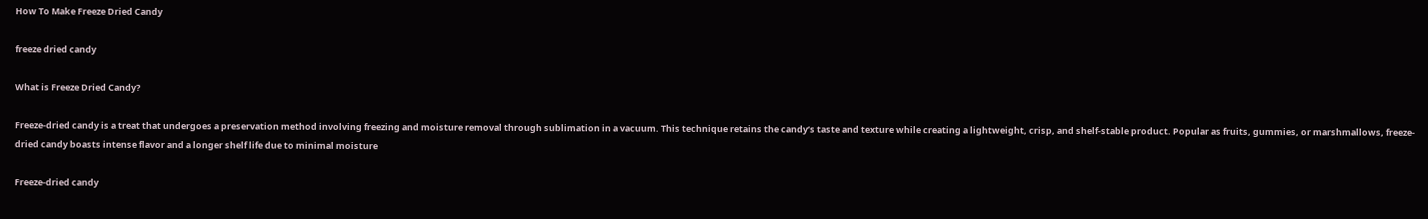How To Make Freeze Dried Candy

freeze dried candy

What is Freeze Dried Candy?

Freeze-dried candy is a treat that undergoes a preservation method involving freezing and moisture removal through sublimation in a vacuum. This technique retains the candy’s taste and texture while creating a lightweight, crisp, and shelf-stable product. Popular as fruits, gummies, or marshmallows, freeze-dried candy boasts intense flavor and a longer shelf life due to minimal moisture

Freeze-dried candy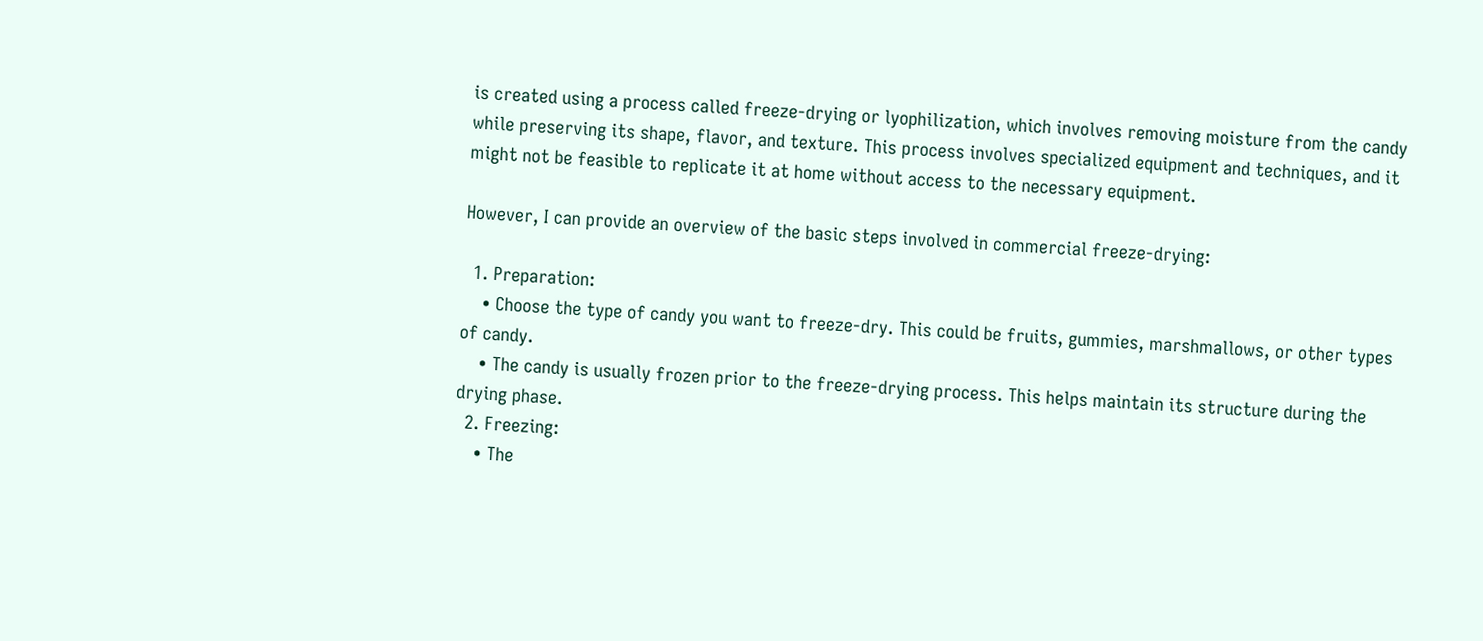is created using a process called freeze-drying or lyophilization, which involves removing moisture from the candy while preserving its shape, flavor, and texture. This process involves specialized equipment and techniques, and it might not be feasible to replicate it at home without access to the necessary equipment.

However, I can provide an overview of the basic steps involved in commercial freeze-drying:

  1. Preparation:
    • Choose the type of candy you want to freeze-dry. This could be fruits, gummies, marshmallows, or other types of candy.
    • The candy is usually frozen prior to the freeze-drying process. This helps maintain its structure during the drying phase.
  2. Freezing:
    • The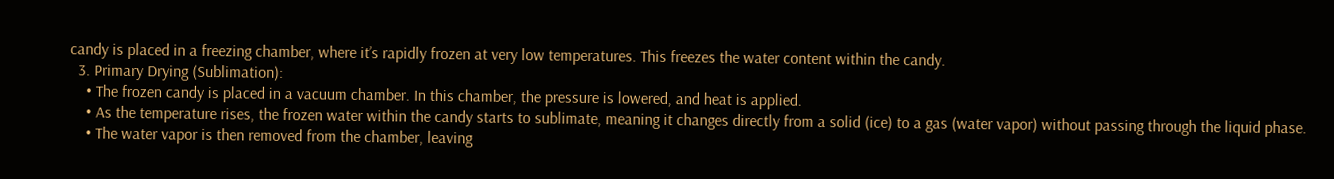candy is placed in a freezing chamber, where it’s rapidly frozen at very low temperatures. This freezes the water content within the candy.
  3. Primary Drying (Sublimation):
    • The frozen candy is placed in a vacuum chamber. In this chamber, the pressure is lowered, and heat is applied.
    • As the temperature rises, the frozen water within the candy starts to sublimate, meaning it changes directly from a solid (ice) to a gas (water vapor) without passing through the liquid phase.
    • The water vapor is then removed from the chamber, leaving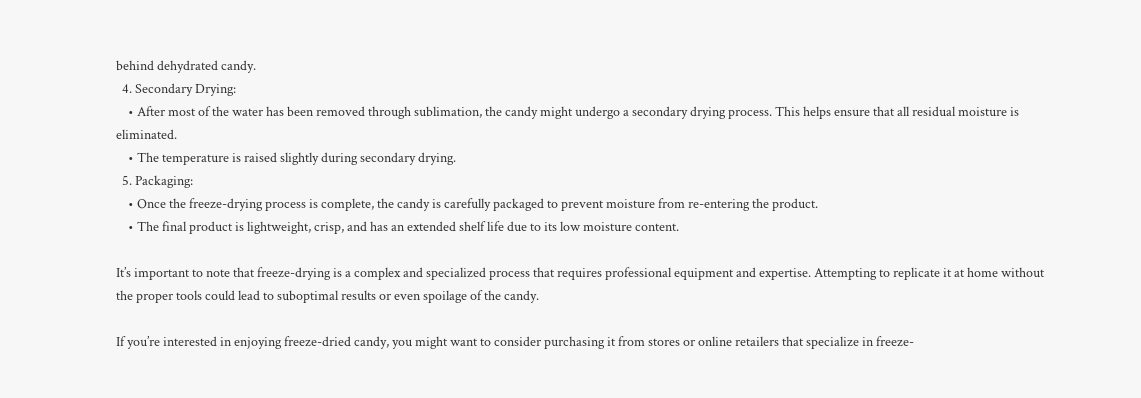behind dehydrated candy.
  4. Secondary Drying:
    • After most of the water has been removed through sublimation, the candy might undergo a secondary drying process. This helps ensure that all residual moisture is eliminated.
    • The temperature is raised slightly during secondary drying.
  5. Packaging:
    • Once the freeze-drying process is complete, the candy is carefully packaged to prevent moisture from re-entering the product.
    • The final product is lightweight, crisp, and has an extended shelf life due to its low moisture content.

It’s important to note that freeze-drying is a complex and specialized process that requires professional equipment and expertise. Attempting to replicate it at home without the proper tools could lead to suboptimal results or even spoilage of the candy.

If you’re interested in enjoying freeze-dried candy, you might want to consider purchasing it from stores or online retailers that specialize in freeze-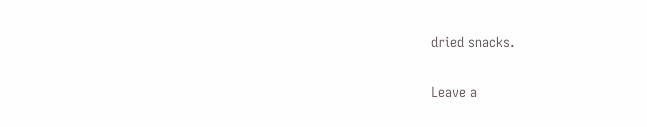dried snacks.

Leave a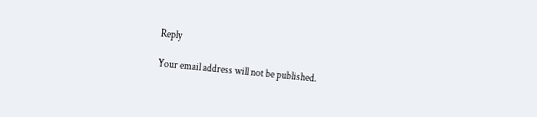Reply

Your email address will not be published.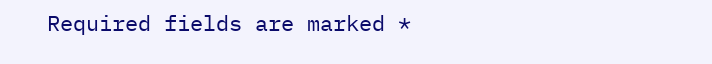Required fields are marked *